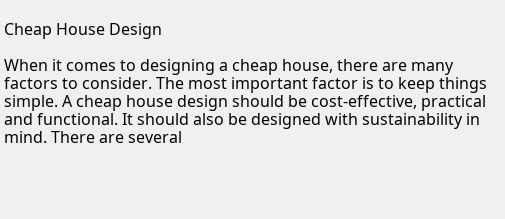Cheap House Design

When it comes to designing a cheap house, there are many factors to consider. The most important factor is to keep things simple. A cheap house design should be cost-effective, practical and functional. It should also be designed with sustainability in mind. There are several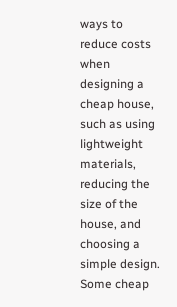ways to reduce costs when designing a cheap house, such as using lightweight materials, reducing the size of the house, and choosing a simple design. Some cheap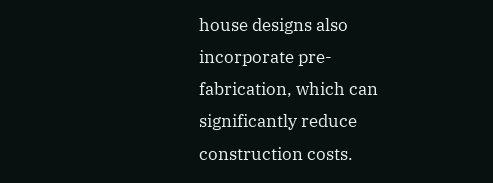house designs also incorporate pre-fabrication, which can significantly reduce construction costs.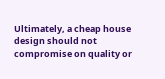Ultimately, a cheap house design should not compromise on quality or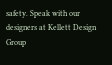safety. Speak with our designers at Kellett Design Group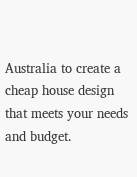Australia to create a cheap house design that meets your needs and budget.